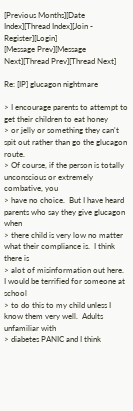[Previous Months][Date Index][Thread Index][Join - Register][Login]
[Message Prev][Message Next][Thread Prev][Thread Next]

Re: [IP] glucagon nightmare

> I encourage parents to attempt to get their children to eat honey
> or jelly or something they can't spit out rather than go the glucagon route.
> Of course, if the person is totally unconscious or extremely combative, you
> have no choice.  But I have heard parents who say they give glucagon when
> there child is very low no matter what their compliance is.  I think there is
> alot of misinformation out here.  I would be terrified for someone at school
> to do this to my child unless I know them very well.  Adults unfamiliar with
> diabetes PANIC and I think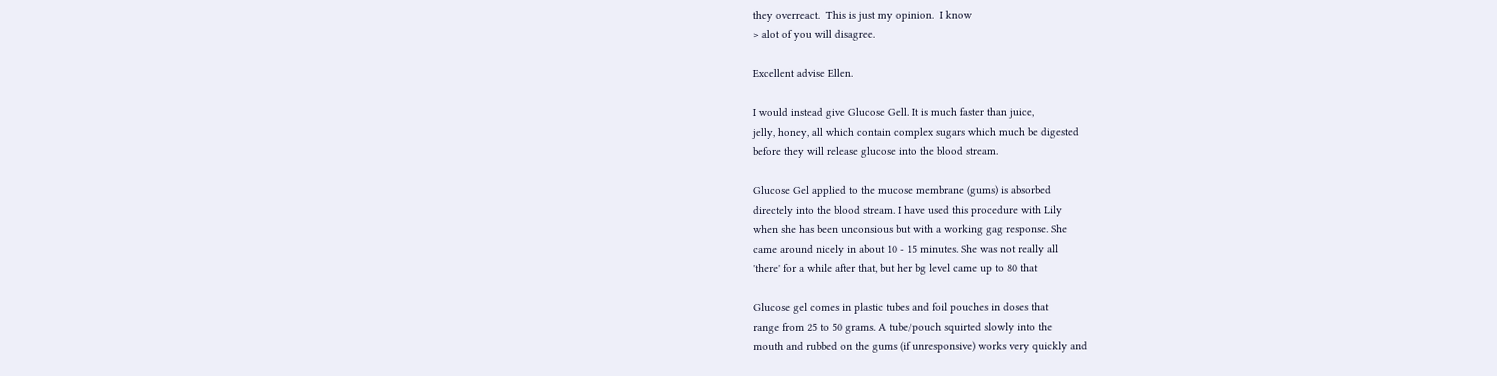they overreact.  This is just my opinion.  I know
> alot of you will disagree.

Excellent advise Ellen.

I would instead give Glucose Gell. It is much faster than juice,
jelly, honey, all which contain complex sugars which much be digested
before they will release glucose into the blood stream.

Glucose Gel applied to the mucose membrane (gums) is absorbed
directely into the blood stream. I have used this procedure with Lily
when she has been unconsious but with a working gag response. She
came around nicely in about 10 - 15 minutes. She was not really all
'there' for a while after that, but her bg level came up to 80 that

Glucose gel comes in plastic tubes and foil pouches in doses that
range from 25 to 50 grams. A tube/pouch squirted slowly into the
mouth and rubbed on the gums (if unresponsive) works very quickly and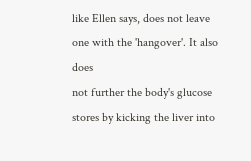like Ellen says, does not leave one with the 'hangover'. It also does
not further the body's glucose stores by kicking the liver into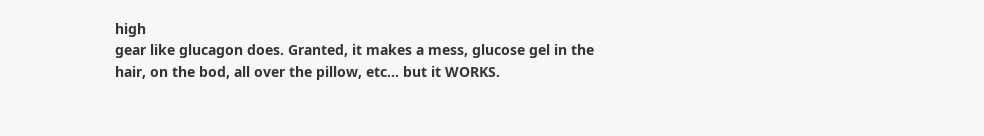high
gear like glucagon does. Granted, it makes a mess, glucose gel in the
hair, on the bod, all over the pillow, etc... but it WORKS.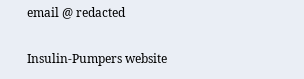email @ redacted

Insulin-Pumpers website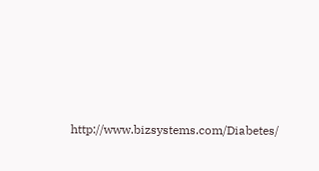http://www.bizsystems.com/Diabetes/